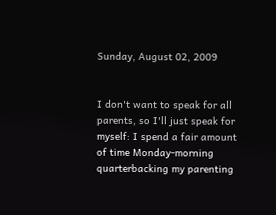Sunday, August 02, 2009


I don't want to speak for all parents, so I'll just speak for myself: I spend a fair amount of time Monday-morning quarterbacking my parenting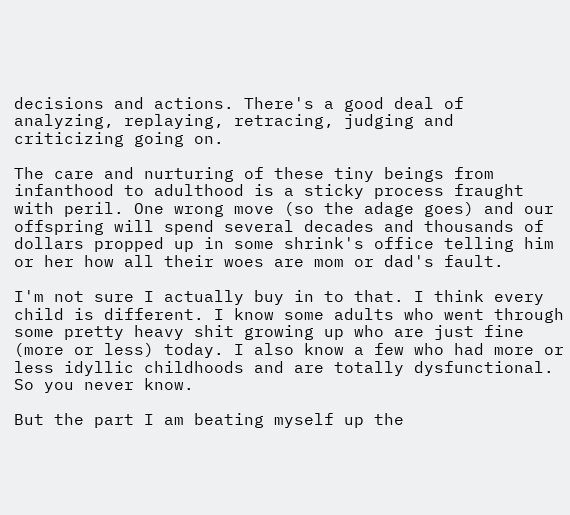decisions and actions. There's a good deal of analyzing, replaying, retracing, judging and criticizing going on.

The care and nurturing of these tiny beings from infanthood to adulthood is a sticky process fraught with peril. One wrong move (so the adage goes) and our offspring will spend several decades and thousands of dollars propped up in some shrink's office telling him or her how all their woes are mom or dad's fault.

I'm not sure I actually buy in to that. I think every child is different. I know some adults who went through some pretty heavy shit growing up who are just fine (more or less) today. I also know a few who had more or less idyllic childhoods and are totally dysfunctional. So you never know.

But the part I am beating myself up the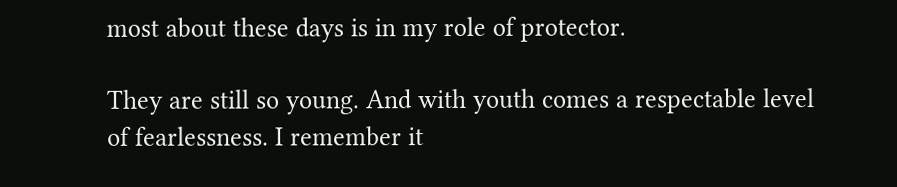most about these days is in my role of protector.

They are still so young. And with youth comes a respectable level of fearlessness. I remember it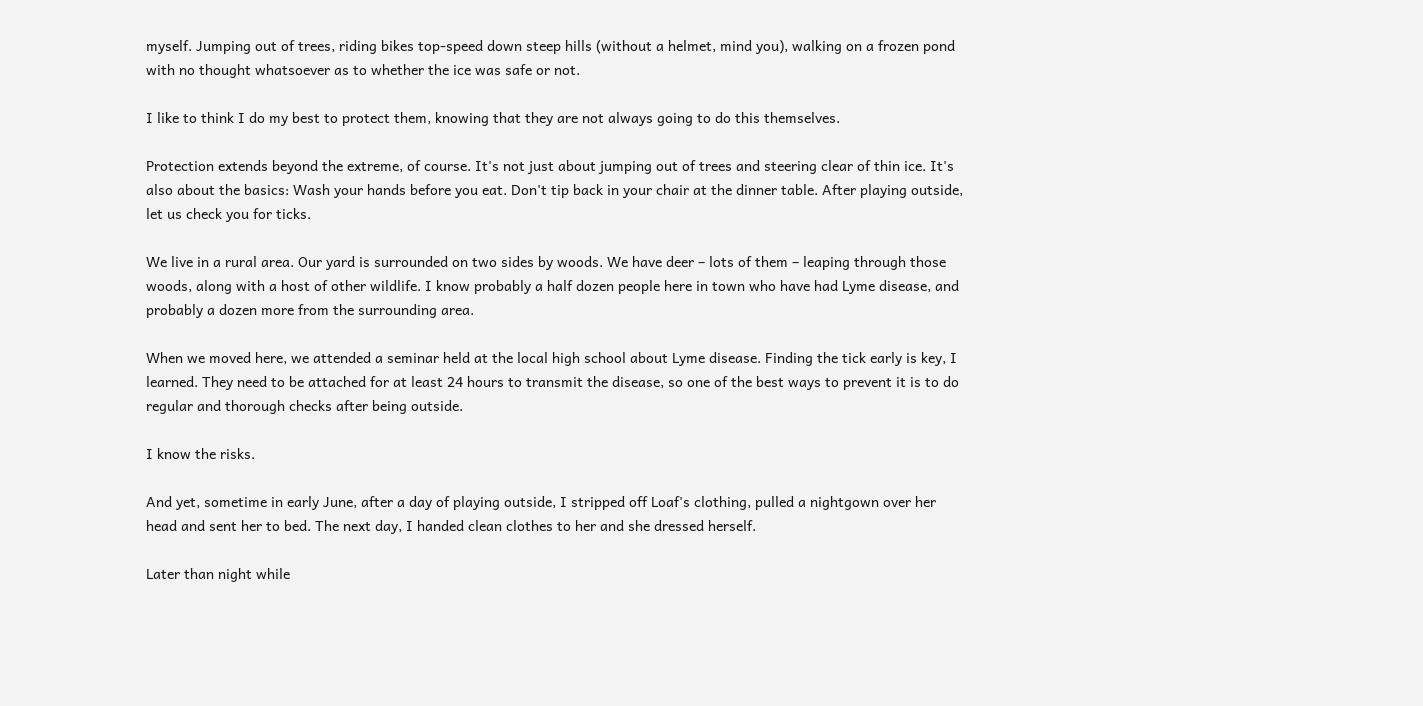myself. Jumping out of trees, riding bikes top-speed down steep hills (without a helmet, mind you), walking on a frozen pond with no thought whatsoever as to whether the ice was safe or not.

I like to think I do my best to protect them, knowing that they are not always going to do this themselves.

Protection extends beyond the extreme, of course. It's not just about jumping out of trees and steering clear of thin ice. It's also about the basics: Wash your hands before you eat. Don't tip back in your chair at the dinner table. After playing outside, let us check you for ticks.

We live in a rural area. Our yard is surrounded on two sides by woods. We have deer – lots of them – leaping through those woods, along with a host of other wildlife. I know probably a half dozen people here in town who have had Lyme disease, and probably a dozen more from the surrounding area.

When we moved here, we attended a seminar held at the local high school about Lyme disease. Finding the tick early is key, I learned. They need to be attached for at least 24 hours to transmit the disease, so one of the best ways to prevent it is to do regular and thorough checks after being outside.

I know the risks.

And yet, sometime in early June, after a day of playing outside, I stripped off Loaf's clothing, pulled a nightgown over her head and sent her to bed. The next day, I handed clean clothes to her and she dressed herself.

Later than night while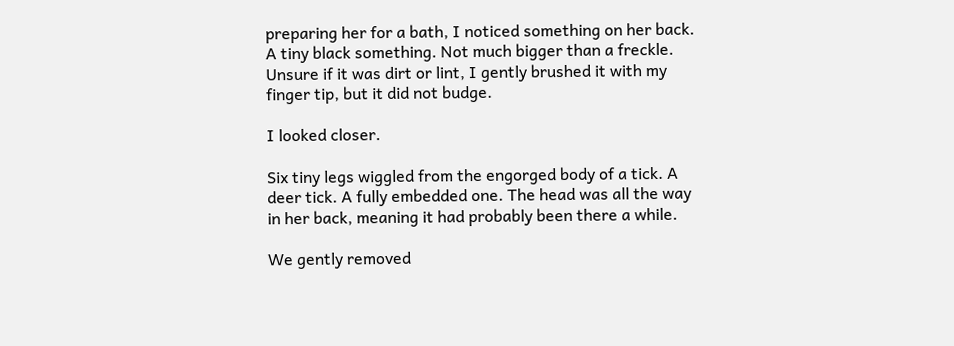preparing her for a bath, I noticed something on her back. A tiny black something. Not much bigger than a freckle. Unsure if it was dirt or lint, I gently brushed it with my finger tip, but it did not budge.

I looked closer.

Six tiny legs wiggled from the engorged body of a tick. A deer tick. A fully embedded one. The head was all the way in her back, meaning it had probably been there a while.

We gently removed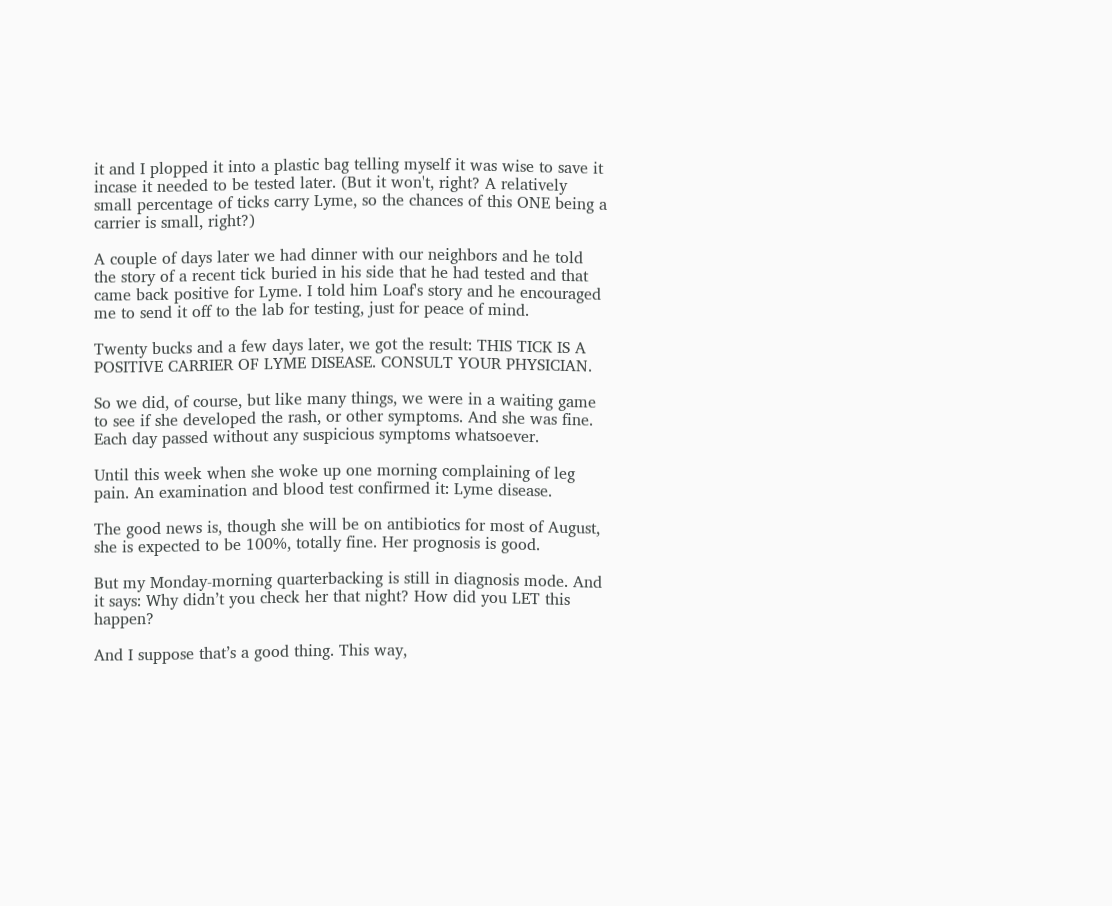it and I plopped it into a plastic bag telling myself it was wise to save it incase it needed to be tested later. (But it won't, right? A relatively small percentage of ticks carry Lyme, so the chances of this ONE being a carrier is small, right?)

A couple of days later we had dinner with our neighbors and he told the story of a recent tick buried in his side that he had tested and that came back positive for Lyme. I told him Loaf's story and he encouraged me to send it off to the lab for testing, just for peace of mind.

Twenty bucks and a few days later, we got the result: THIS TICK IS A POSITIVE CARRIER OF LYME DISEASE. CONSULT YOUR PHYSICIAN.

So we did, of course, but like many things, we were in a waiting game to see if she developed the rash, or other symptoms. And she was fine. Each day passed without any suspicious symptoms whatsoever.

Until this week when she woke up one morning complaining of leg pain. An examination and blood test confirmed it: Lyme disease.

The good news is, though she will be on antibiotics for most of August, she is expected to be 100%, totally fine. Her prognosis is good.

But my Monday-morning quarterbacking is still in diagnosis mode. And it says: Why didn’t you check her that night? How did you LET this happen?

And I suppose that’s a good thing. This way,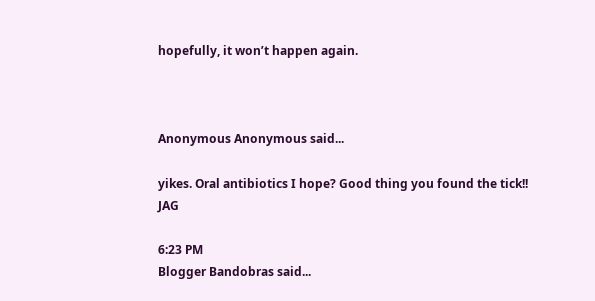hopefully, it won’t happen again.



Anonymous Anonymous said...

yikes. Oral antibiotics I hope? Good thing you found the tick!! JAG

6:23 PM
Blogger Bandobras said...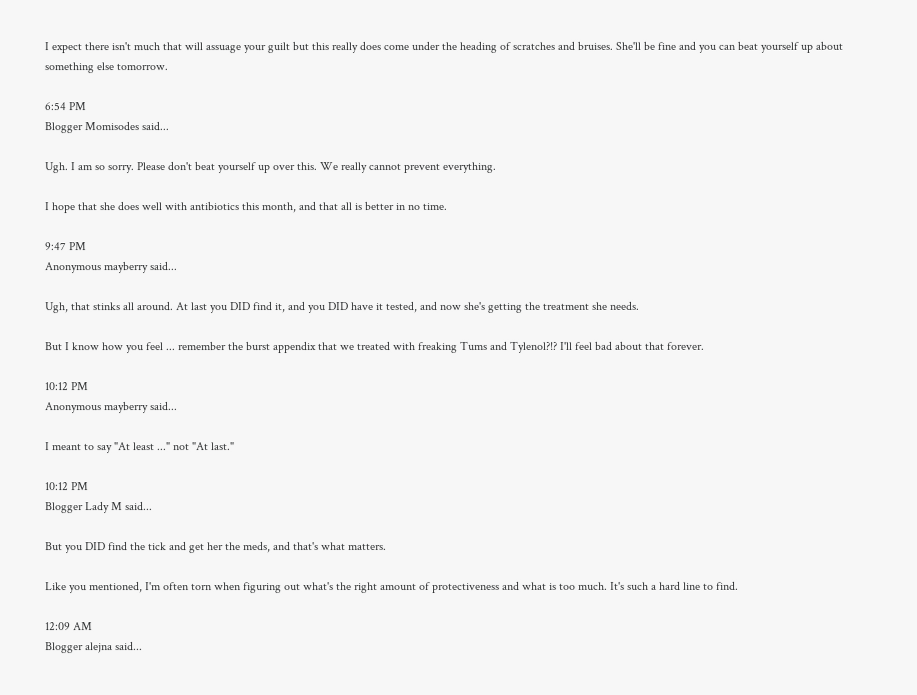I expect there isn't much that will assuage your guilt but this really does come under the heading of scratches and bruises. She'll be fine and you can beat yourself up about something else tomorrow.

6:54 PM
Blogger Momisodes said...

Ugh. I am so sorry. Please don't beat yourself up over this. We really cannot prevent everything.

I hope that she does well with antibiotics this month, and that all is better in no time.

9:47 PM
Anonymous mayberry said...

Ugh, that stinks all around. At last you DID find it, and you DID have it tested, and now she's getting the treatment she needs.

But I know how you feel ... remember the burst appendix that we treated with freaking Tums and Tylenol?!? I'll feel bad about that forever.

10:12 PM
Anonymous mayberry said...

I meant to say "At least ..." not "At last."

10:12 PM
Blogger Lady M said...

But you DID find the tick and get her the meds, and that's what matters.

Like you mentioned, I'm often torn when figuring out what's the right amount of protectiveness and what is too much. It's such a hard line to find.

12:09 AM
Blogger alejna said...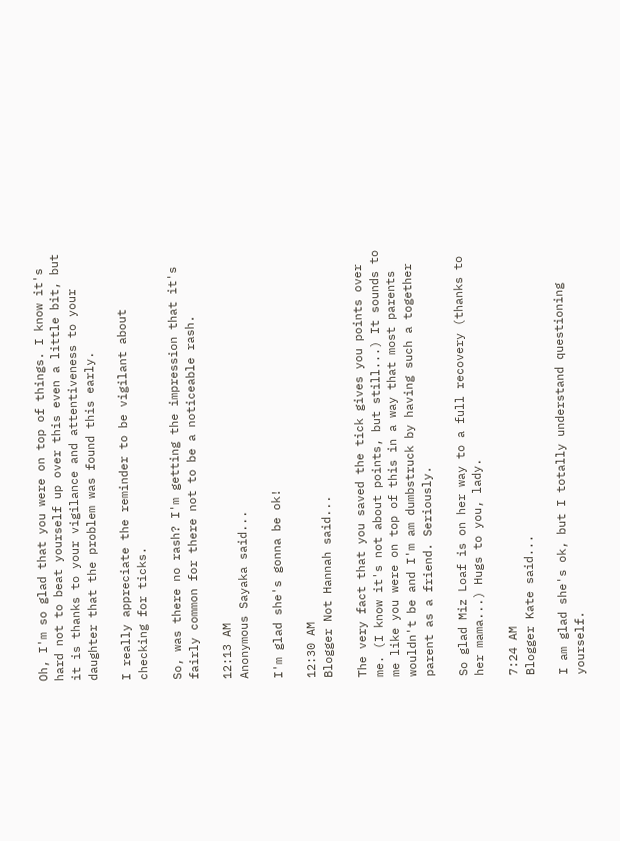Oh, I'm so glad that you were on top of things. I know it's hard not to beat yourself up over this even a little bit, but it is thanks to your vigilance and attentiveness to your daughter that the problem was found this early.

I really appreciate the reminder to be vigilant about checking for ticks.

So, was there no rash? I'm getting the impression that it's fairly common for there not to be a noticeable rash.

12:13 AM
Anonymous Sayaka said...

I'm glad she's gonna be ok!

12:30 AM
Blogger Not Hannah said...

The very fact that you saved the tick gives you points over me. (I know it's not about points, but still...) It sounds to me like you were on top of this in a way that most parents wouldn't be and I'm am dumbstruck by having such a together parent as a friend. Seriously.

So glad Miz Loaf is on her way to a full recovery (thanks to her mama...) Hugs to you, lady.

7:24 AM
Blogger Kate said...

I am glad she's ok, but I totally understand questioning yourself.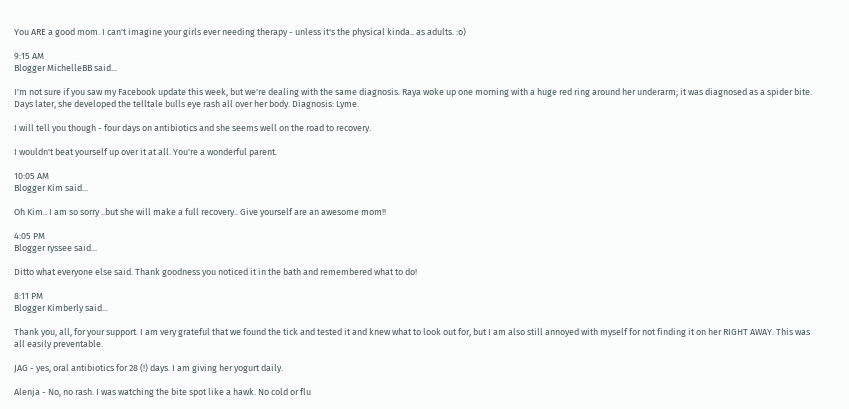You ARE a good mom. I can't imagine your girls ever needing therapy - unless it's the physical kinda.. as adults. :o)

9:15 AM
Blogger MichelleBB said...

I'm not sure if you saw my Facebook update this week, but we're dealing with the same diagnosis. Raya woke up one morning with a huge red ring around her underarm; it was diagnosed as a spider bite. Days later, she developed the telltale bulls eye rash all over her body. Diagnosis: Lyme.

I will tell you though - four days on antibiotics and she seems well on the road to recovery.

I wouldn't beat yourself up over it at all. You're a wonderful parent.

10:05 AM
Blogger Kim said...

Oh Kim.. I am so sorry ..but she will make a full recovery.. Give yourself are an awesome mom!!

4:05 PM
Blogger ryssee said...

Ditto what everyone else said. Thank goodness you noticed it in the bath and remembered what to do!

8:11 PM
Blogger Kimberly said...

Thank you, all, for your support. I am very grateful that we found the tick and tested it and knew what to look out for, but I am also still annoyed with myself for not finding it on her RIGHT AWAY. This was all easily preventable.

JAG - yes, oral antibiotics for 28 (!) days. I am giving her yogurt daily.

Alenja - No, no rash. I was watching the bite spot like a hawk. No cold or flu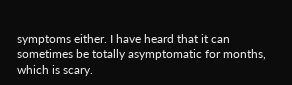symptoms either. I have heard that it can sometimes be totally asymptomatic for months, which is scary.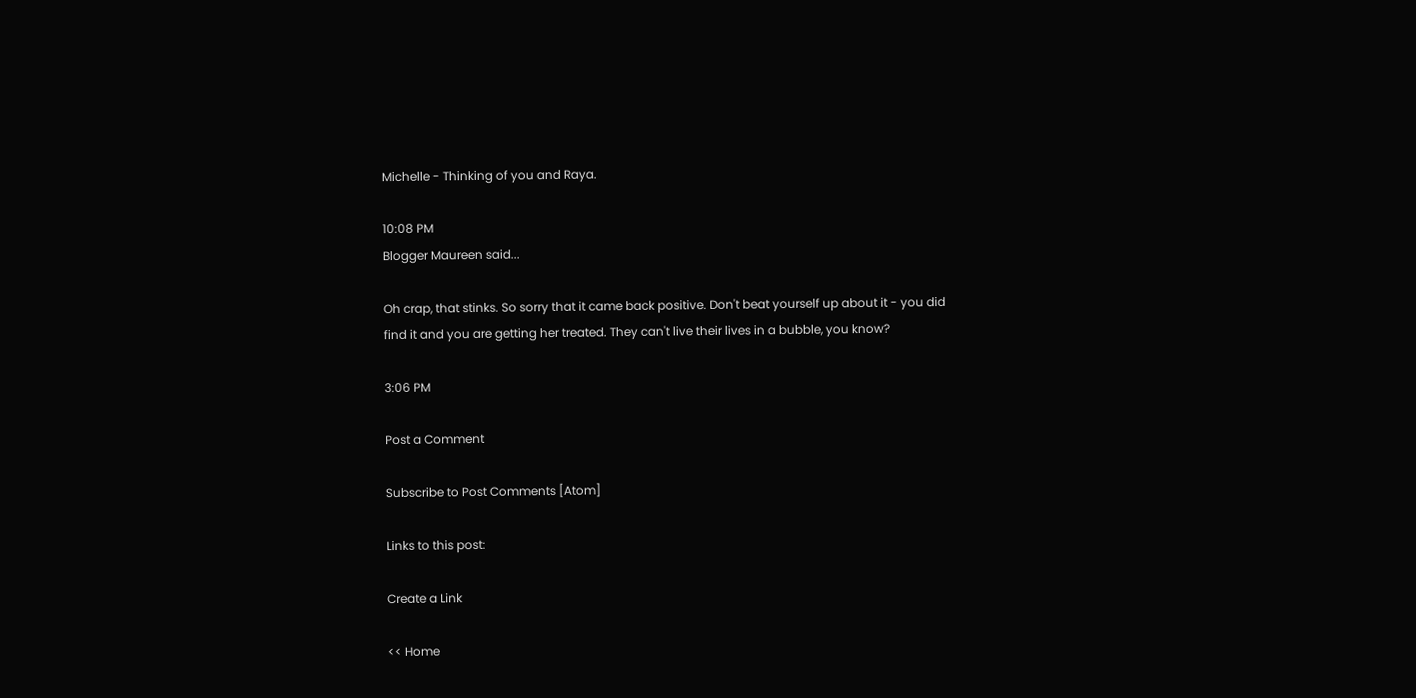Michelle - Thinking of you and Raya.

10:08 PM
Blogger Maureen said...

Oh crap, that stinks. So sorry that it came back positive. Don't beat yourself up about it - you did find it and you are getting her treated. They can't live their lives in a bubble, you know?

3:06 PM

Post a Comment

Subscribe to Post Comments [Atom]

Links to this post:

Create a Link

<< Home